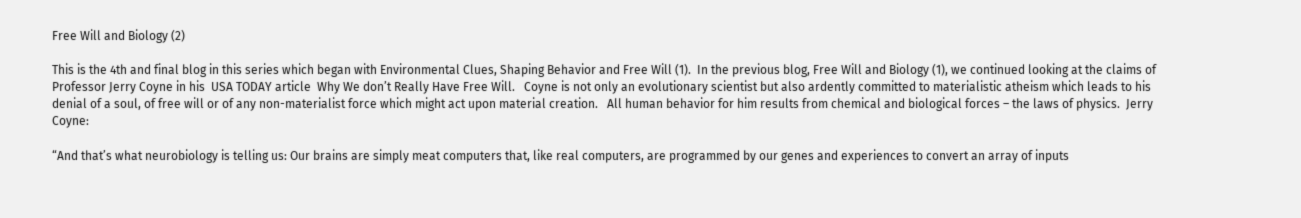Free Will and Biology (2)

This is the 4th and final blog in this series which began with Environmental Clues, Shaping Behavior and Free Will (1).  In the previous blog, Free Will and Biology (1), we continued looking at the claims of  Professor Jerry Coyne in his  USA TODAY article  Why We don’t Really Have Free Will.   Coyne is not only an evolutionary scientist but also ardently committed to materialistic atheism which leads to his denial of a soul, of free will or of any non-materialist force which might act upon material creation.   All human behavior for him results from chemical and biological forces – the laws of physics.  Jerry Coyne:

“And that’s what neurobiology is telling us: Our brains are simply meat computers that, like real computers, are programmed by our genes and experiences to convert an array of inputs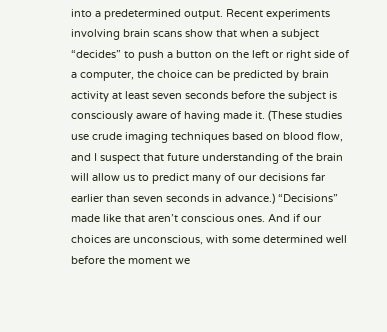into a predetermined output. Recent experiments involving brain scans show that when a subject “decides” to push a button on the left or right side of a computer, the choice can be predicted by brain activity at least seven seconds before the subject is consciously aware of having made it. (These studies use crude imaging techniques based on blood flow, and I suspect that future understanding of the brain will allow us to predict many of our decisions far earlier than seven seconds in advance.) “Decisions” made like that aren’t conscious ones. And if our choices are unconscious, with some determined well before the moment we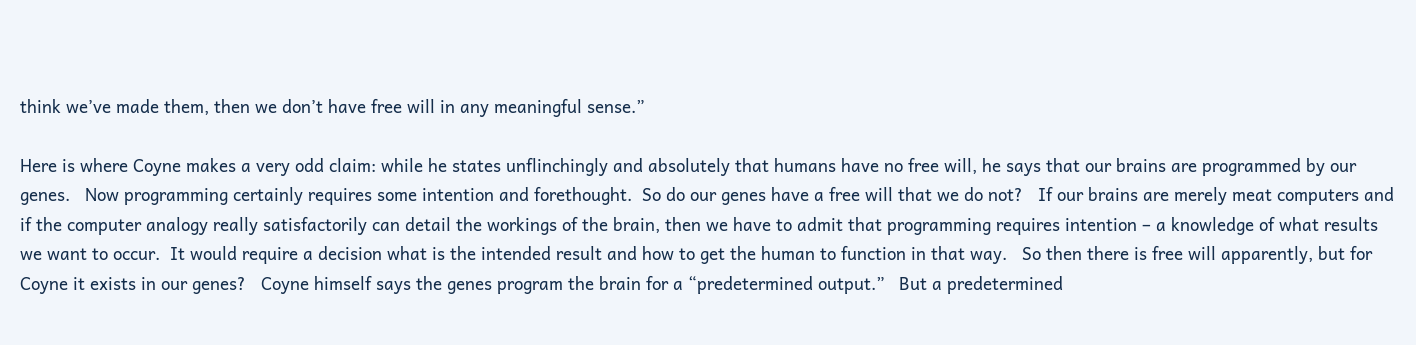think we’ve made them, then we don’t have free will in any meaningful sense.”

Here is where Coyne makes a very odd claim: while he states unflinchingly and absolutely that humans have no free will, he says that our brains are programmed by our genes.   Now programming certainly requires some intention and forethought.  So do our genes have a free will that we do not?   If our brains are merely meat computers and if the computer analogy really satisfactorily can detail the workings of the brain, then we have to admit that programming requires intention – a knowledge of what results we want to occur.  It would require a decision what is the intended result and how to get the human to function in that way.   So then there is free will apparently, but for Coyne it exists in our genes?   Coyne himself says the genes program the brain for a “predetermined output.”   But a predetermined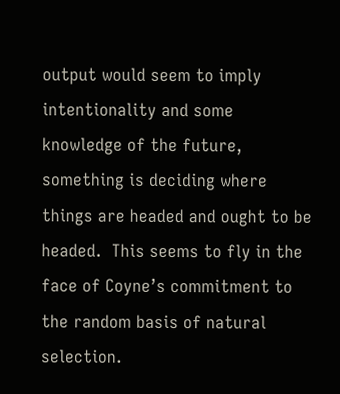output would seem to imply intentionality and some knowledge of the future, something is deciding where things are headed and ought to be headed.  This seems to fly in the face of Coyne’s commitment to the random basis of natural selection.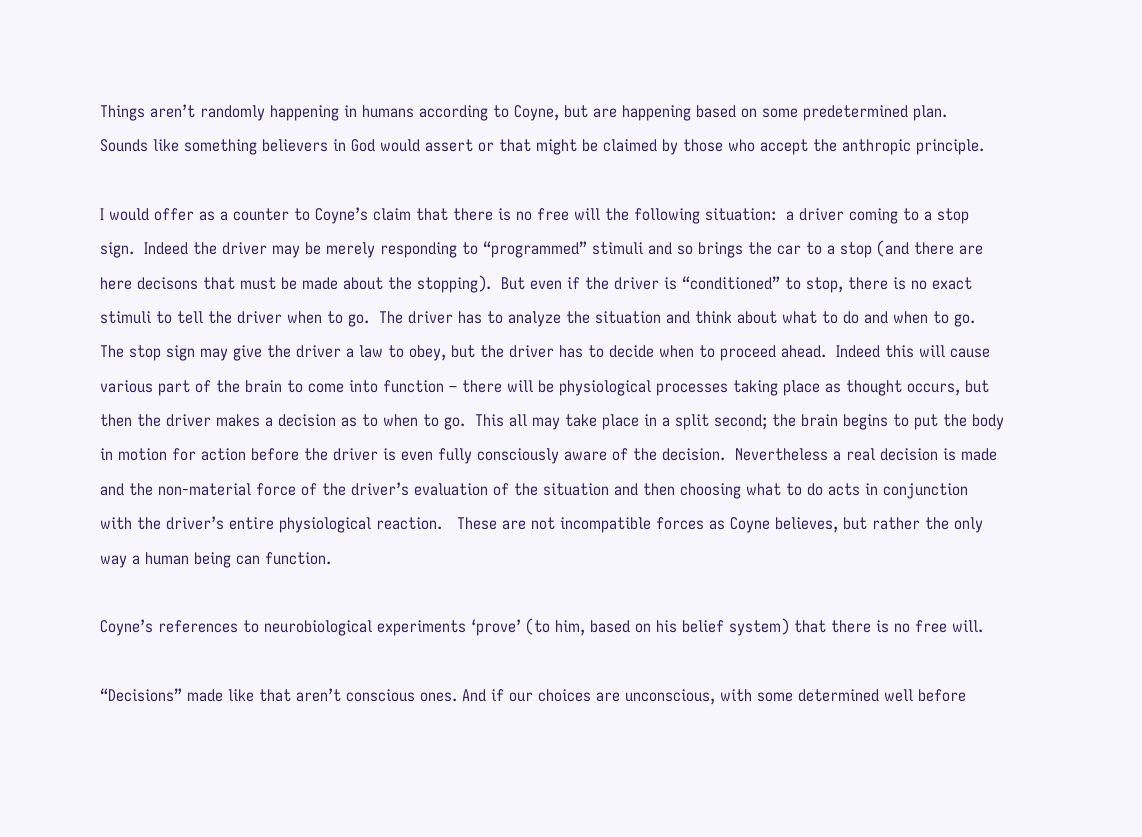Things aren’t randomly happening in humans according to Coyne, but are happening based on some predetermined plan.  Sounds like something believers in God would assert or that might be claimed by those who accept the anthropic principle.

I would offer as a counter to Coyne’s claim that there is no free will the following situation:  a driver coming to a stop sign.  Indeed the driver may be merely responding to “programmed” stimuli and so brings the car to a stop (and there are here decisons that must be made about the stopping).  But even if the driver is “conditioned” to stop, there is no exact stimuli to tell the driver when to go.  The driver has to analyze the situation and think about what to do and when to go.  The stop sign may give the driver a law to obey, but the driver has to decide when to proceed ahead.  Indeed this will cause various part of the brain to come into function – there will be physiological processes taking place as thought occurs, but then the driver makes a decision as to when to go.  This all may take place in a split second; the brain begins to put the body in motion for action before the driver is even fully consciously aware of the decision.  Nevertheless a real decision is made and the non-material force of the driver’s evaluation of the situation and then choosing what to do acts in conjunction with the driver’s entire physiological reaction.   These are not incompatible forces as Coyne believes, but rather the only way a human being can function.

Coyne’s references to neurobiological experiments ‘prove’ (to him, based on his belief system) that there is no free will.

“Decisions” made like that aren’t conscious ones. And if our choices are unconscious, with some determined well before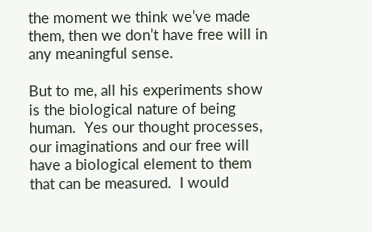the moment we think we’ve made them, then we don’t have free will in any meaningful sense.

But to me, all his experiments show is the biological nature of being human.  Yes our thought processes, our imaginations and our free will have a biological element to them that can be measured.  I would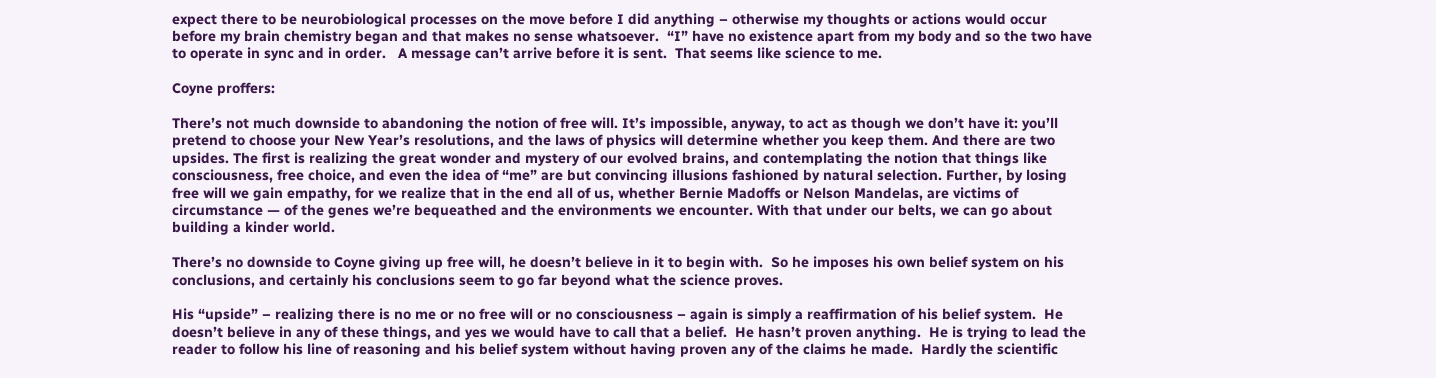expect there to be neurobiological processes on the move before I did anything – otherwise my thoughts or actions would occur before my brain chemistry began and that makes no sense whatsoever.  “I” have no existence apart from my body and so the two have to operate in sync and in order.   A message can’t arrive before it is sent.  That seems like science to me.

Coyne proffers:

There’s not much downside to abandoning the notion of free will. It’s impossible, anyway, to act as though we don’t have it: you’ll pretend to choose your New Year’s resolutions, and the laws of physics will determine whether you keep them. And there are two upsides. The first is realizing the great wonder and mystery of our evolved brains, and contemplating the notion that things like consciousness, free choice, and even the idea of “me” are but convincing illusions fashioned by natural selection. Further, by losing free will we gain empathy, for we realize that in the end all of us, whether Bernie Madoffs or Nelson Mandelas, are victims of circumstance — of the genes we’re bequeathed and the environments we encounter. With that under our belts, we can go about building a kinder world.

There’s no downside to Coyne giving up free will, he doesn’t believe in it to begin with.  So he imposes his own belief system on his conclusions, and certainly his conclusions seem to go far beyond what the science proves.

His “upside” – realizing there is no me or no free will or no consciousness – again is simply a reaffirmation of his belief system.  He doesn’t believe in any of these things, and yes we would have to call that a belief.  He hasn’t proven anything.  He is trying to lead the reader to follow his line of reasoning and his belief system without having proven any of the claims he made.  Hardly the scientific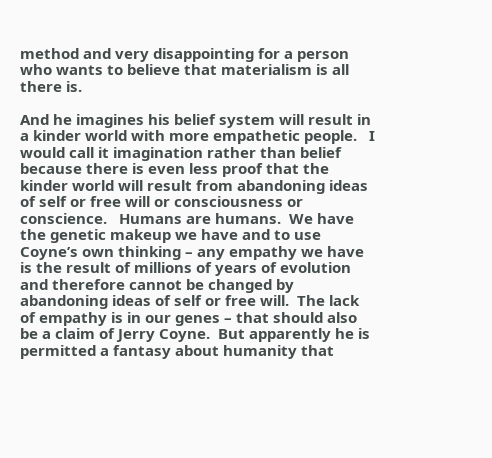method and very disappointing for a person who wants to believe that materialism is all there is.

And he imagines his belief system will result in a kinder world with more empathetic people.   I would call it imagination rather than belief because there is even less proof that the kinder world will result from abandoning ideas of self or free will or consciousness or conscience.   Humans are humans.  We have the genetic makeup we have and to use Coyne’s own thinking – any empathy we have is the result of millions of years of evolution and therefore cannot be changed by abandoning ideas of self or free will.  The lack of empathy is in our genes – that should also be a claim of Jerry Coyne.  But apparently he is permitted a fantasy about humanity that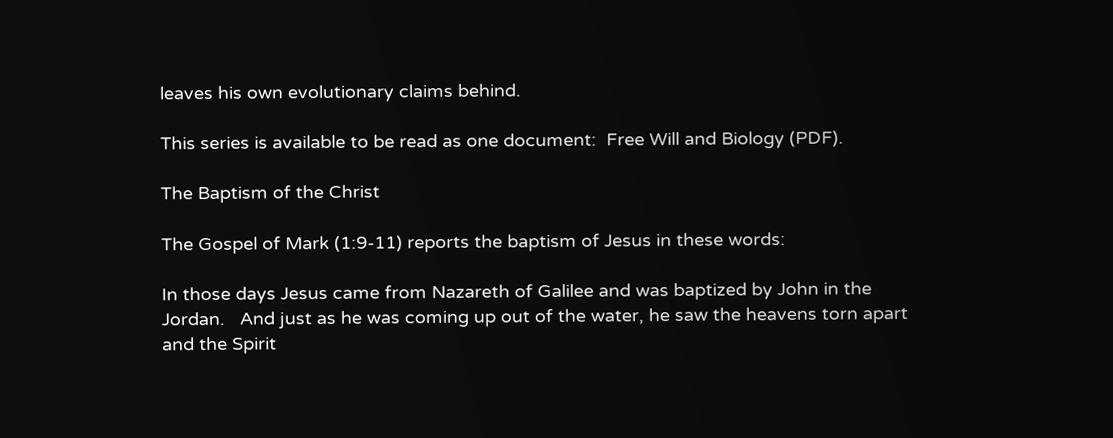leaves his own evolutionary claims behind.

This series is available to be read as one document:  Free Will and Biology (PDF).

The Baptism of the Christ

The Gospel of Mark (1:9-11) reports the baptism of Jesus in these words:

In those days Jesus came from Nazareth of Galilee and was baptized by John in the Jordan.   And just as he was coming up out of the water, he saw the heavens torn apart and the Spirit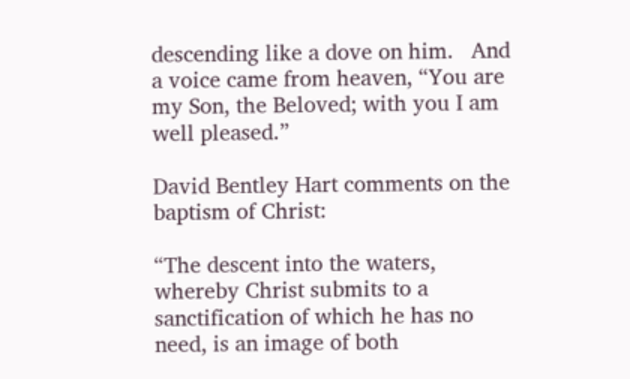descending like a dove on him.   And a voice came from heaven, “You are my Son, the Beloved; with you I am well pleased.”

David Bentley Hart comments on the baptism of Christ:

“The descent into the waters, whereby Christ submits to a sanctification of which he has no need, is an image of both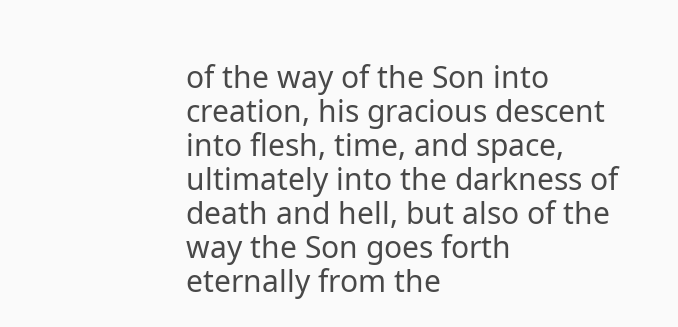of the way of the Son into creation, his gracious descent into flesh, time, and space, ultimately into the darkness of death and hell, but also of the way the Son goes forth eternally from the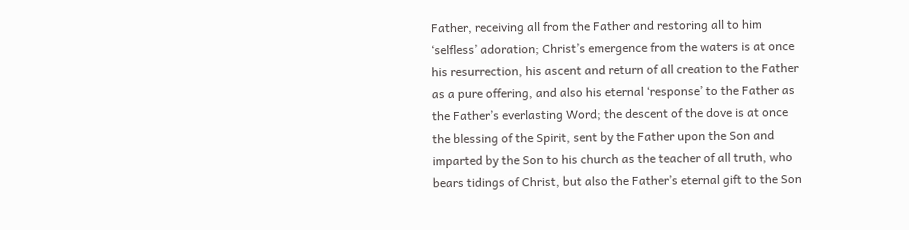Father, receiving all from the Father and restoring all to him ‘selfless’ adoration; Christ’s emergence from the waters is at once his resurrection, his ascent and return of all creation to the Father as a pure offering, and also his eternal ‘response’ to the Father as the Father’s everlasting Word; the descent of the dove is at once the blessing of the Spirit, sent by the Father upon the Son and imparted by the Son to his church as the teacher of all truth, who bears tidings of Christ, but also the Father’s eternal gift to the Son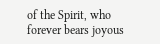of the Spirit, who forever bears joyous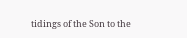tidings of the Son to the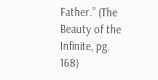Father.” (The Beauty of the Infinite, pg. 168)